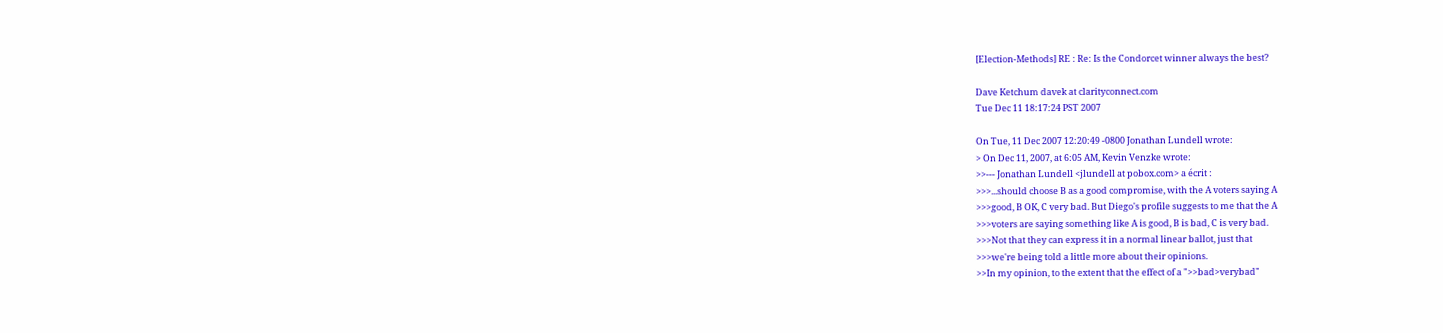[Election-Methods] RE : Re: Is the Condorcet winner always the best?

Dave Ketchum davek at clarityconnect.com
Tue Dec 11 18:17:24 PST 2007

On Tue, 11 Dec 2007 12:20:49 -0800 Jonathan Lundell wrote:
> On Dec 11, 2007, at 6:05 AM, Kevin Venzke wrote:
>>--- Jonathan Lundell <jlundell at pobox.com> a écrit :
>>>...should choose B as a good compromise, with the A voters saying A
>>>good, B OK, C very bad. But Diego's profile suggests to me that the A
>>>voters are saying something like A is good, B is bad, C is very bad.
>>>Not that they can express it in a normal linear ballot, just that
>>>we're being told a little more about their opinions.
>>In my opinion, to the extent that the effect of a ">>bad>verybad"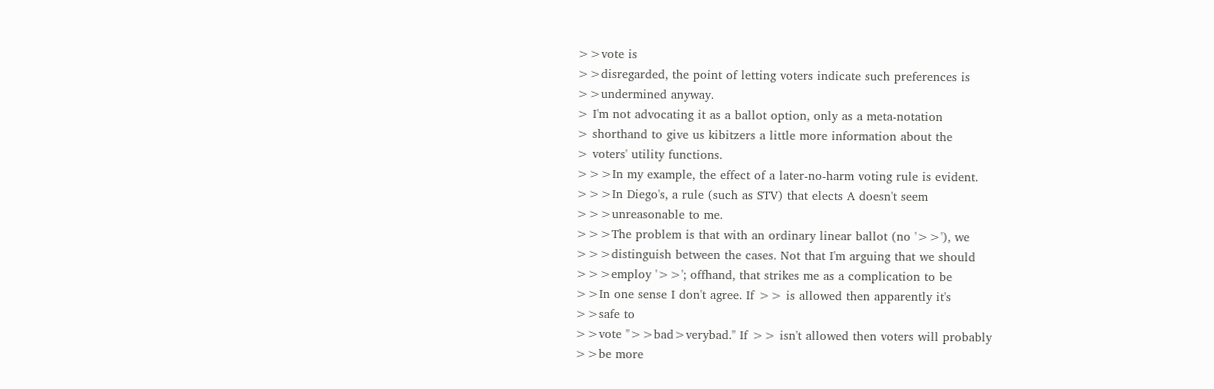>>vote is
>>disregarded, the point of letting voters indicate such preferences is
>>undermined anyway.
> I'm not advocating it as a ballot option, only as a meta-notation
> shorthand to give us kibitzers a little more information about the
> voters' utility functions.
>>>In my example, the effect of a later-no-harm voting rule is evident.
>>>In Diego's, a rule (such as STV) that elects A doesn't seem
>>>unreasonable to me.
>>>The problem is that with an ordinary linear ballot (no '>>'), we
>>>distinguish between the cases. Not that I'm arguing that we should
>>>employ '>>'; offhand, that strikes me as a complication to be
>>In one sense I don't agree. If >> is allowed then apparently it's
>>safe to
>>vote ">>bad>verybad." If >> isn't allowed then voters will probably
>>be more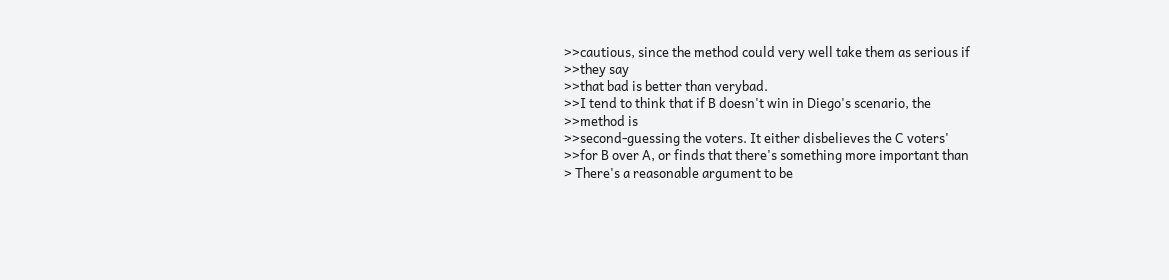>>cautious, since the method could very well take them as serious if
>>they say
>>that bad is better than verybad.
>>I tend to think that if B doesn't win in Diego's scenario, the
>>method is
>>second-guessing the voters. It either disbelieves the C voters'
>>for B over A, or finds that there's something more important than
> There's a reasonable argument to be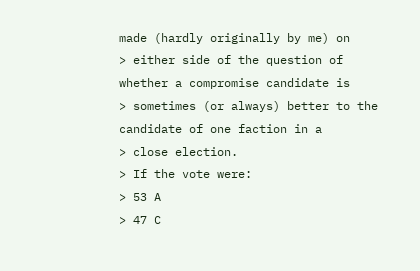made (hardly originally by me) on
> either side of the question of whether a compromise candidate is
> sometimes (or always) better to the candidate of one faction in a
> close election.
> If the vote were:
> 53 A
> 47 C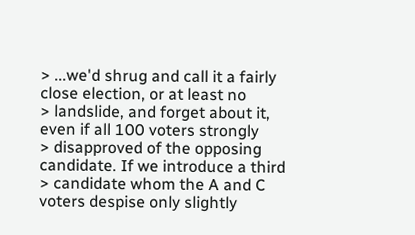> ...we'd shrug and call it a fairly close election, or at least no
> landslide, and forget about it, even if all 100 voters strongly
> disapproved of the opposing candidate. If we introduce a third
> candidate whom the A and C voters despise only slightly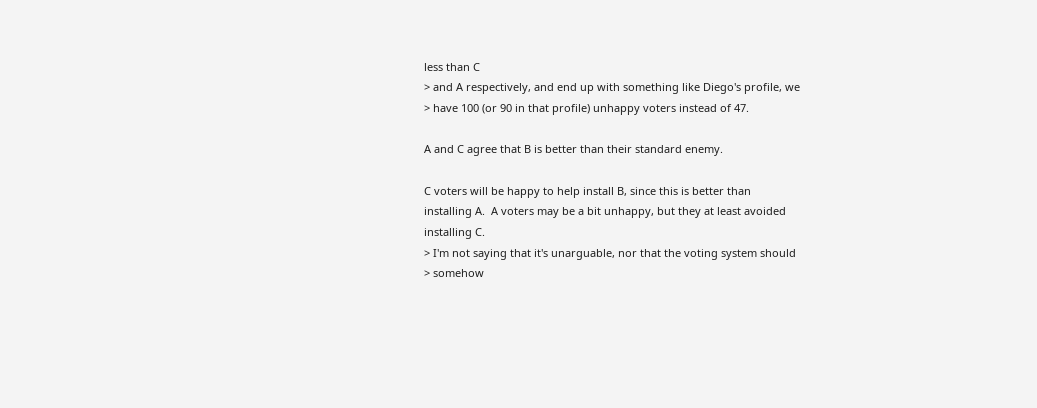less than C
> and A respectively, and end up with something like Diego's profile, we
> have 100 (or 90 in that profile) unhappy voters instead of 47.

A and C agree that B is better than their standard enemy.

C voters will be happy to help install B, since this is better than
installing A.  A voters may be a bit unhappy, but they at least avoided
installing C.
> I'm not saying that it's unarguable, nor that the voting system should
> somehow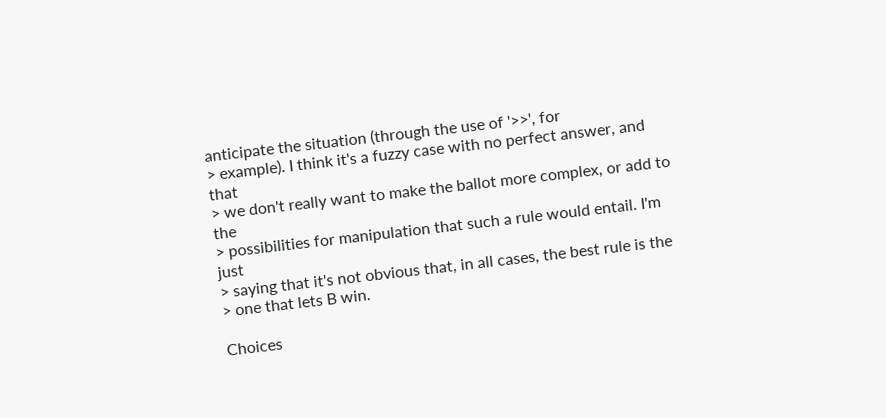anticipate the situation (through the use of '>>', for
> example). I think it's a fuzzy case with no perfect answer, and that
> we don't really want to make the ballot more complex, or add to the
> possibilities for manipulation that such a rule would entail. I'm just
> saying that it's not obvious that, in all cases, the best rule is the
> one that lets B win.

Choices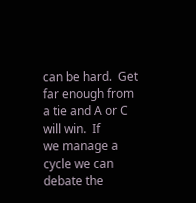can be hard.  Get far enough from a tie and A or C will win.  If
we manage a cycle we can debate the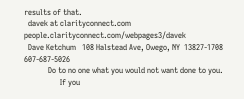results of that.
  davek at clarityconnect.com    people.clarityconnect.com/webpages3/davek
  Dave Ketchum   108 Halstead Ave, Owego, NY  13827-1708   607-687-5026
            Do to no one what you would not want done to you.
                  If you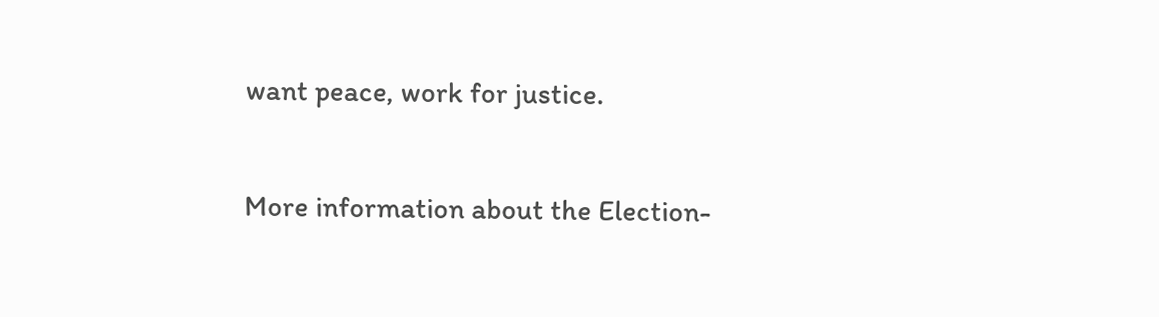want peace, work for justice.

More information about the Election-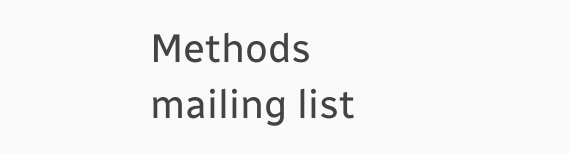Methods mailing list